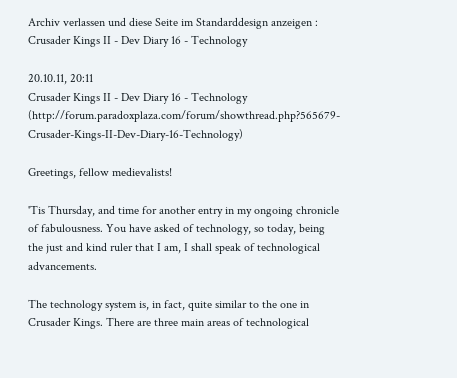Archiv verlassen und diese Seite im Standarddesign anzeigen : Crusader Kings II - Dev Diary 16 - Technology

20.10.11, 20:11
Crusader Kings II - Dev Diary 16 - Technology (http://forum.paradoxplaza.com/forum/showthread.php?565679-Crusader-Kings-II-Dev-Diary-16-Technology)

Greetings, fellow medievalists!

'Tis Thursday, and time for another entry in my ongoing chronicle of fabulousness. You have asked of technology, so today, being the just and kind ruler that I am, I shall speak of technological advancements.

The technology system is, in fact, quite similar to the one in Crusader Kings. There are three main areas of technological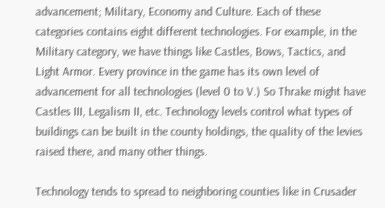advancement; Military, Economy and Culture. Each of these categories contains eight different technologies. For example, in the Military category, we have things like Castles, Bows, Tactics, and Light Armor. Every province in the game has its own level of advancement for all technologies (level 0 to V.) So Thrake might have Castles III, Legalism II, etc. Technology levels control what types of buildings can be built in the county holdings, the quality of the levies raised there, and many other things.

Technology tends to spread to neighboring counties like in Crusader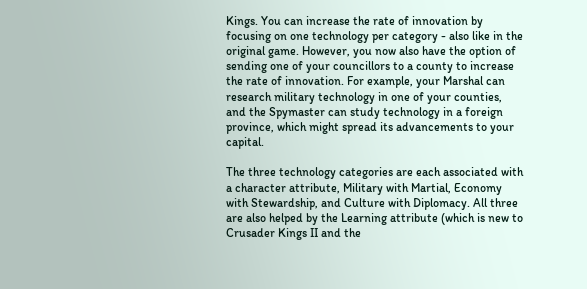Kings. You can increase the rate of innovation by focusing on one technology per category - also like in the original game. However, you now also have the option of sending one of your councillors to a county to increase the rate of innovation. For example, your Marshal can research military technology in one of your counties, and the Spymaster can study technology in a foreign province, which might spread its advancements to your capital.

The three technology categories are each associated with a character attribute, Military with Martial, Economy with Stewardship, and Culture with Diplomacy. All three are also helped by the Learning attribute (which is new to Crusader Kings II and the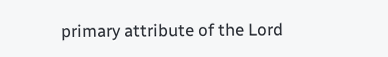primary attribute of the Lord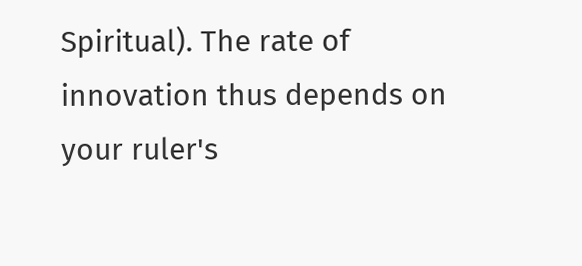Spiritual). The rate of innovation thus depends on your ruler's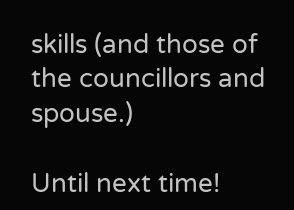skills (and those of the councillors and spouse.)

Until next time!